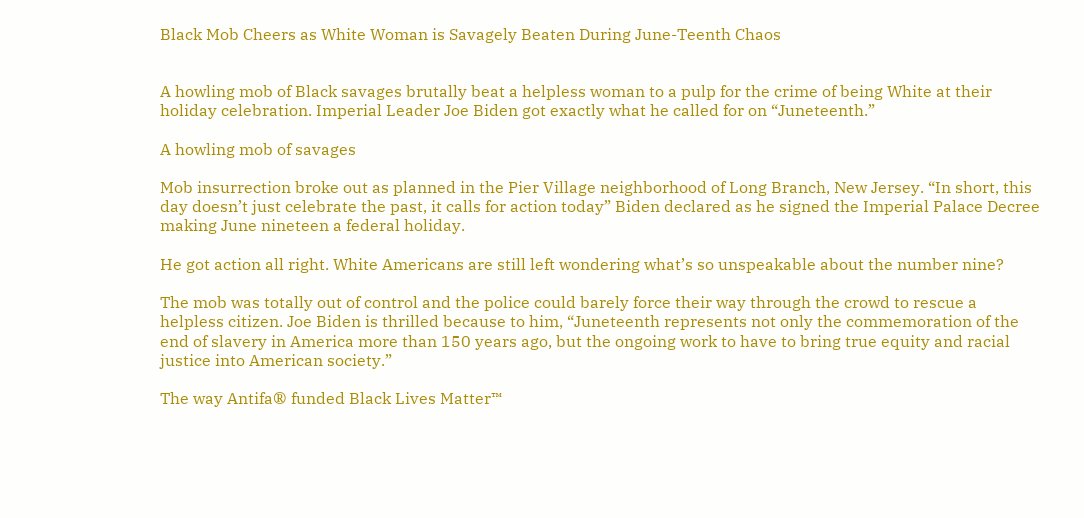Black Mob Cheers as White Woman is Savagely Beaten During June-Teenth Chaos


A howling mob of Black savages brutally beat a helpless woman to a pulp for the crime of being White at their holiday celebration. Imperial Leader Joe Biden got exactly what he called for on “Juneteenth.”

A howling mob of savages

Mob insurrection broke out as planned in the Pier Village neighborhood of Long Branch, New Jersey. “In short, this day doesn’t just celebrate the past, it calls for action today” Biden declared as he signed the Imperial Palace Decree making June nineteen a federal holiday.

He got action all right. White Americans are still left wondering what’s so unspeakable about the number nine?

The mob was totally out of control and the police could barely force their way through the crowd to rescue a helpless citizen. Joe Biden is thrilled because to him, “Juneteenth represents not only the commemoration of the end of slavery in America more than 150 years ago, but the ongoing work to have to bring true equity and racial justice into American society.”

The way Antifa® funded Black Lives Matter™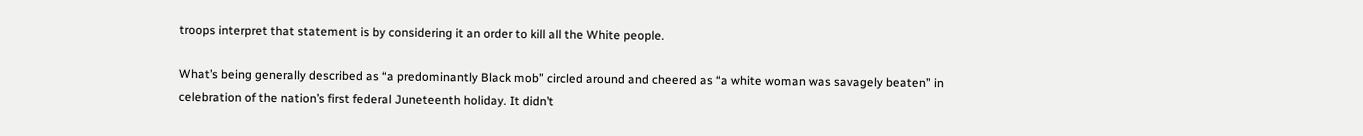troops interpret that statement is by considering it an order to kill all the White people.

What’s being generally described as “a predominantly Black mob” circled around and cheered as “a white woman was savagely beaten” in celebration of the nation’s first federal Juneteenth holiday. It didn’t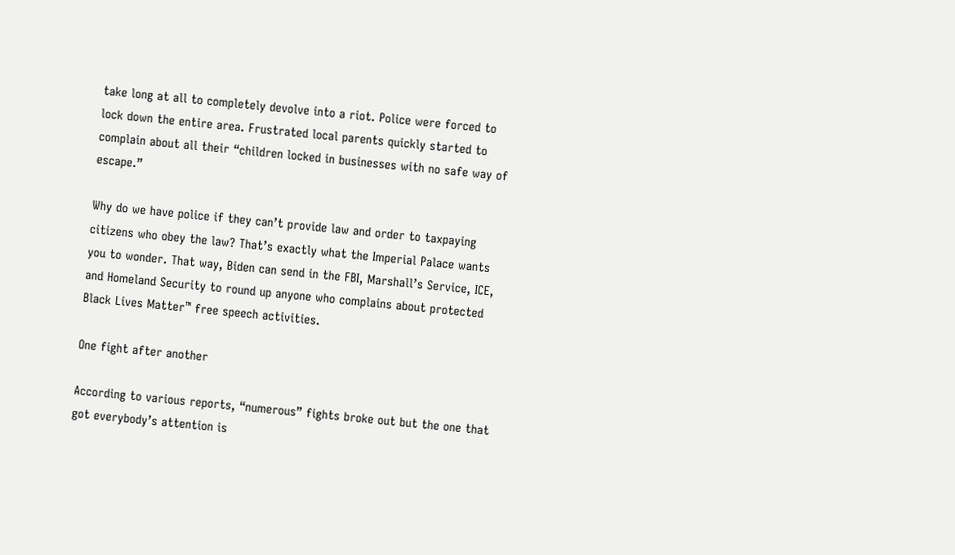take long at all to completely devolve into a riot. Police were forced to lock down the entire area. Frustrated local parents quickly started to complain about all their “children locked in businesses with no safe way of escape.”

Why do we have police if they can’t provide law and order to taxpaying citizens who obey the law? That’s exactly what the Imperial Palace wants you to wonder. That way, Biden can send in the FBI, Marshall’s Service, ICE, and Homeland Security to round up anyone who complains about protected Black Lives Matter™ free speech activities.

One fight after another

According to various reports, “numerous” fights broke out but the one that got everybody’s attention is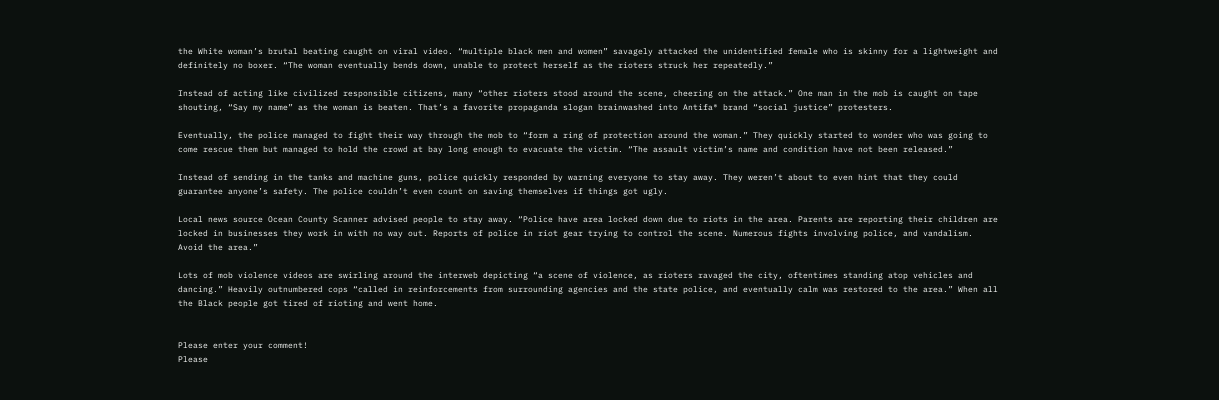the White woman’s brutal beating caught on viral video. “multiple black men and women” savagely attacked the unidentified female who is skinny for a lightweight and definitely no boxer. “The woman eventually bends down, unable to protect herself as the rioters struck her repeatedly.”

Instead of acting like civilized responsible citizens, many “other rioters stood around the scene, cheering on the attack.” One man in the mob is caught on tape shouting, “Say my name” as the woman is beaten. That’s a favorite propaganda slogan brainwashed into Antifa® brand “social justice” protesters.

Eventually, the police managed to fight their way through the mob to “form a ring of protection around the woman.” They quickly started to wonder who was going to come rescue them but managed to hold the crowd at bay long enough to evacuate the victim. “The assault victim’s name and condition have not been released.”

Instead of sending in the tanks and machine guns, police quickly responded by warning everyone to stay away. They weren’t about to even hint that they could guarantee anyone’s safety. The police couldn’t even count on saving themselves if things got ugly.

Local news source Ocean County Scanner advised people to stay away. “Police have area locked down due to riots in the area. Parents are reporting their children are locked in businesses they work in with no way out. Reports of police in riot gear trying to control the scene. Numerous fights involving police, and vandalism. Avoid the area.”

Lots of mob violence videos are swirling around the interweb depicting “a scene of violence, as rioters ravaged the city, oftentimes standing atop vehicles and dancing.” Heavily outnumbered cops “called in reinforcements from surrounding agencies and the state police, and eventually calm was restored to the area.” When all the Black people got tired of rioting and went home.


Please enter your comment!
Please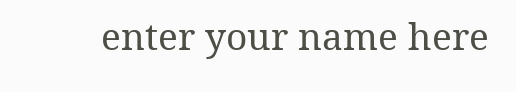enter your name here